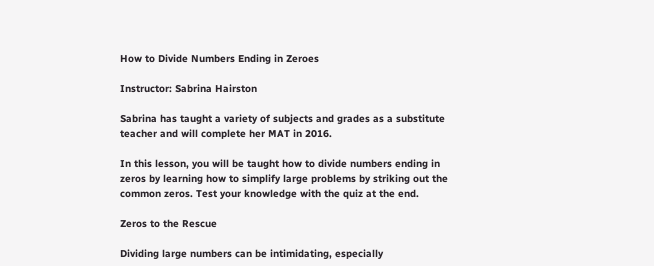How to Divide Numbers Ending in Zeroes

Instructor: Sabrina Hairston

Sabrina has taught a variety of subjects and grades as a substitute teacher and will complete her MAT in 2016.

In this lesson, you will be taught how to divide numbers ending in zeros by learning how to simplify large problems by striking out the common zeros. Test your knowledge with the quiz at the end.

Zeros to the Rescue

Dividing large numbers can be intimidating, especially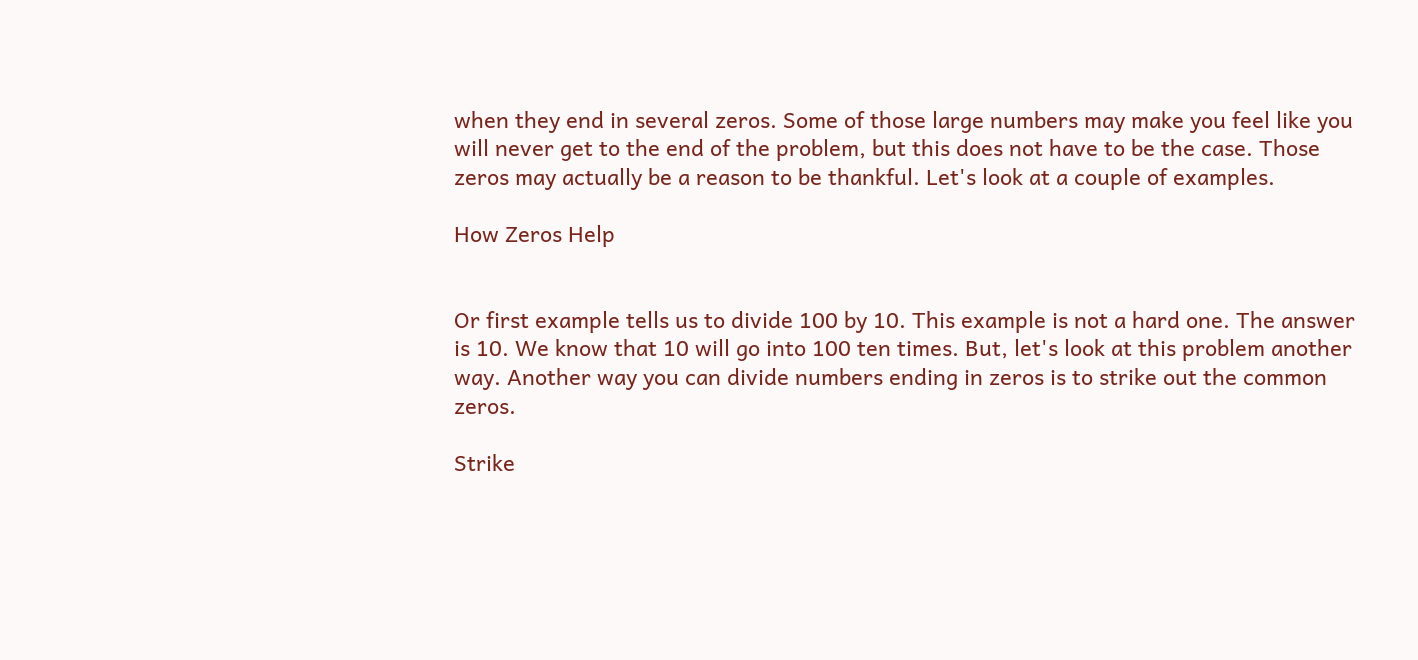when they end in several zeros. Some of those large numbers may make you feel like you will never get to the end of the problem, but this does not have to be the case. Those zeros may actually be a reason to be thankful. Let's look at a couple of examples.

How Zeros Help


Or first example tells us to divide 100 by 10. This example is not a hard one. The answer is 10. We know that 10 will go into 100 ten times. But, let's look at this problem another way. Another way you can divide numbers ending in zeros is to strike out the common zeros.

Strike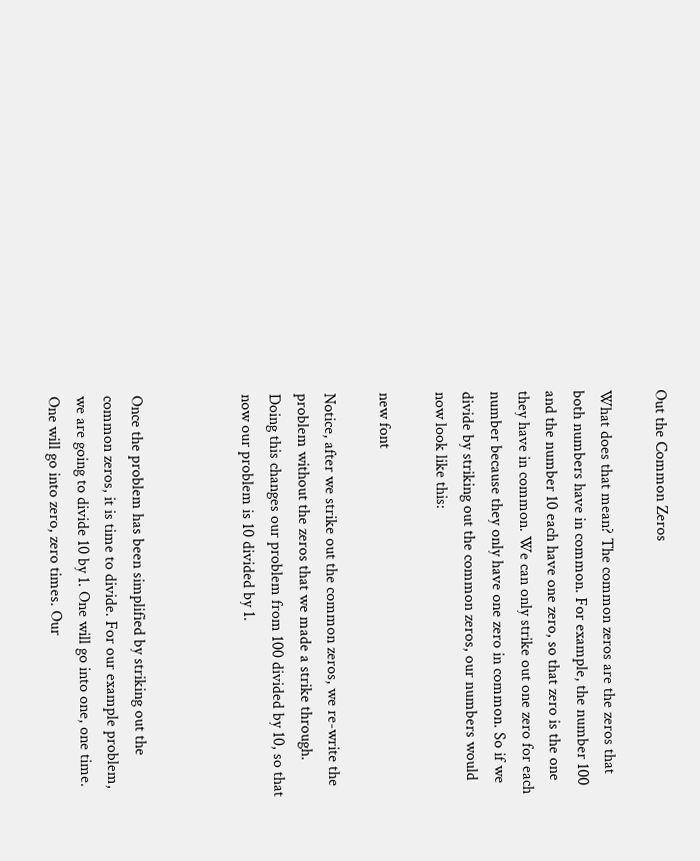Out the Common Zeros

What does that mean? The common zeros are the zeros that both numbers have in common. For example, the number 100 and the number 10 each have one zero, so that zero is the one they have in common. We can only strike out one zero for each number because they only have one zero in common. So if we divide by striking out the common zeros, our numbers would now look like this:

new font

Notice, after we strike out the common zeros, we re-write the problem without the zeros that we made a strike through. Doing this changes our problem from 100 divided by 10, so that now our problem is 10 divided by 1.



Once the problem has been simplified by striking out the common zeros, it is time to divide. For our example problem, we are going to divide 10 by 1. One will go into one, one time. One will go into zero, zero times. Our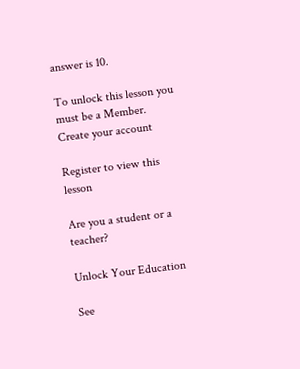answer is 10.

To unlock this lesson you must be a Member.
Create your account

Register to view this lesson

Are you a student or a teacher?

Unlock Your Education

See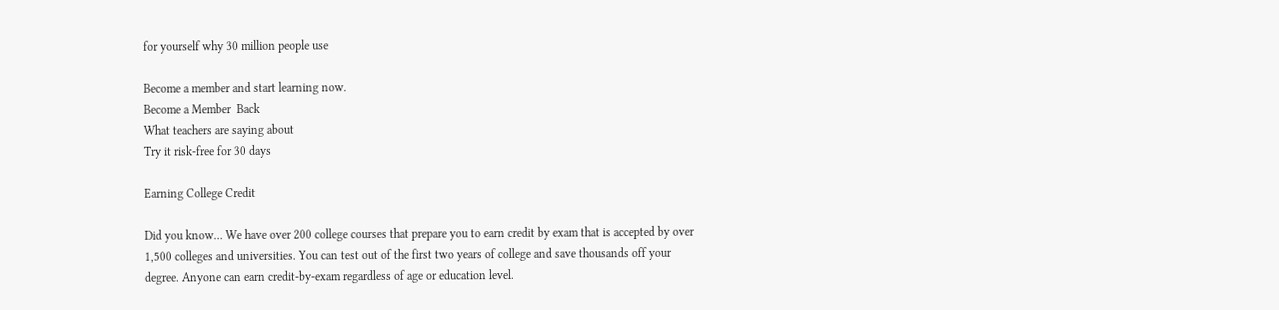for yourself why 30 million people use

Become a member and start learning now.
Become a Member  Back
What teachers are saying about
Try it risk-free for 30 days

Earning College Credit

Did you know… We have over 200 college courses that prepare you to earn credit by exam that is accepted by over 1,500 colleges and universities. You can test out of the first two years of college and save thousands off your degree. Anyone can earn credit-by-exam regardless of age or education level.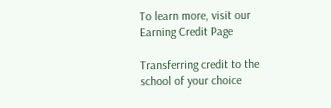To learn more, visit our Earning Credit Page

Transferring credit to the school of your choice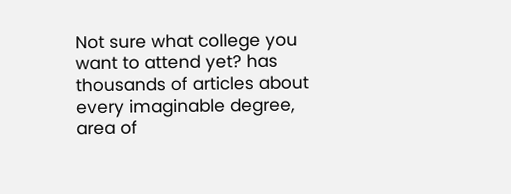Not sure what college you want to attend yet? has thousands of articles about every imaginable degree, area of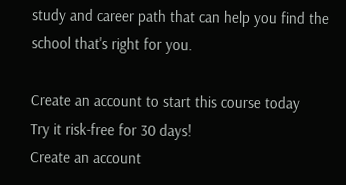study and career path that can help you find the school that's right for you.

Create an account to start this course today
Try it risk-free for 30 days!
Create an account